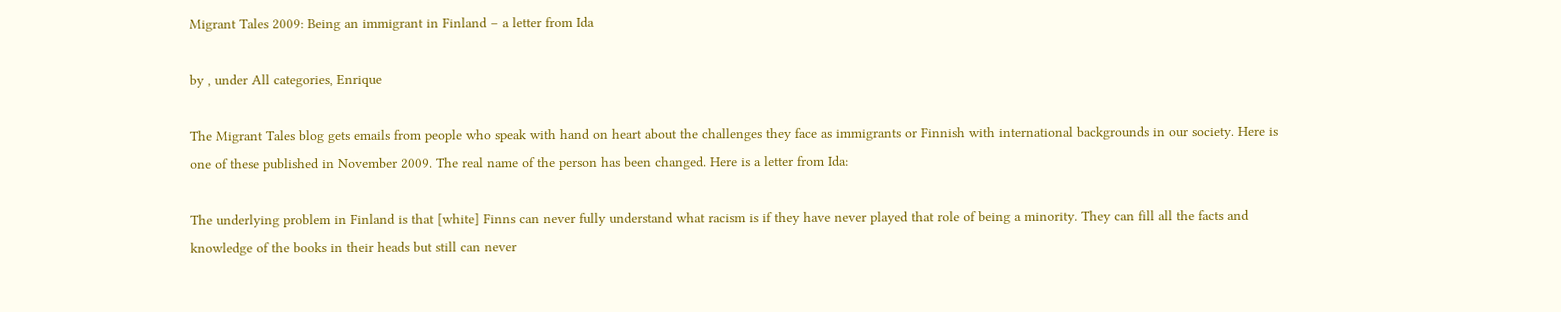Migrant Tales 2009: Being an immigrant in Finland – a letter from Ida

by , under All categories, Enrique

The Migrant Tales blog gets emails from people who speak with hand on heart about the challenges they face as immigrants or Finnish with international backgrounds in our society. Here is one of these published in November 2009. The real name of the person has been changed. Here is a letter from Ida:

The underlying problem in Finland is that [white] Finns can never fully understand what racism is if they have never played that role of being a minority. They can fill all the facts and knowledge of the books in their heads but still can never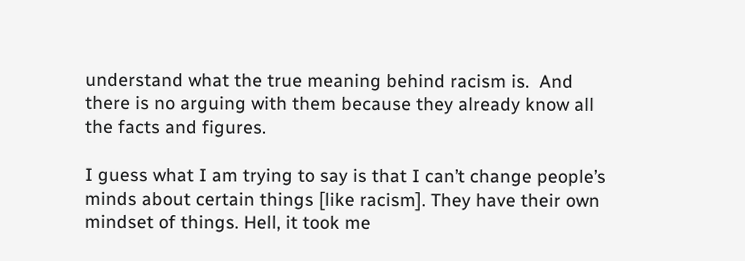understand what the true meaning behind racism is.  And there is no arguing with them because they already know all the facts and figures.

I guess what I am trying to say is that I can’t change people’s minds about certain things [like racism]. They have their own mindset of things. Hell, it took me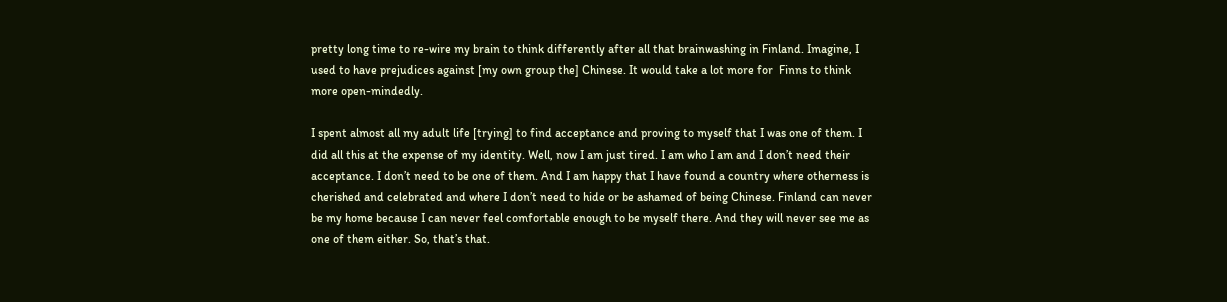pretty long time to re-wire my brain to think differently after all that brainwashing in Finland. Imagine, I used to have prejudices against [my own group the] Chinese. It would take a lot more for  Finns to think more open-mindedly.

I spent almost all my adult life [trying] to find acceptance and proving to myself that I was one of them. I did all this at the expense of my identity. Well, now I am just tired. I am who I am and I don’t need their acceptance. I don’t need to be one of them. And I am happy that I have found a country where otherness is cherished and celebrated and where I don’t need to hide or be ashamed of being Chinese. Finland can never be my home because I can never feel comfortable enough to be myself there. And they will never see me as one of them either. So, that’s that.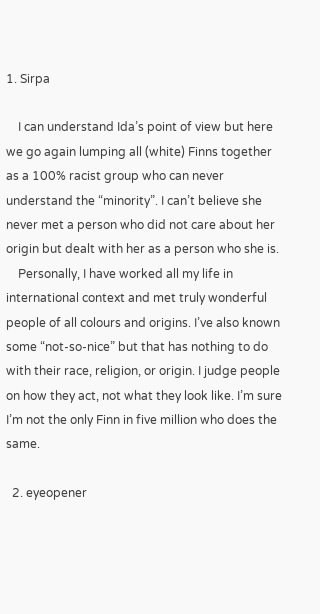1. Sirpa

    I can understand Ida’s point of view but here we go again lumping all (white) Finns together as a 100% racist group who can never understand the “minority”. I can’t believe she never met a person who did not care about her origin but dealt with her as a person who she is.
    Personally, I have worked all my life in international context and met truly wonderful people of all colours and origins. I’ve also known some “not-so-nice” but that has nothing to do with their race, religion, or origin. I judge people on how they act, not what they look like. I’m sure I’m not the only Finn in five million who does the same.

  2. eyeopener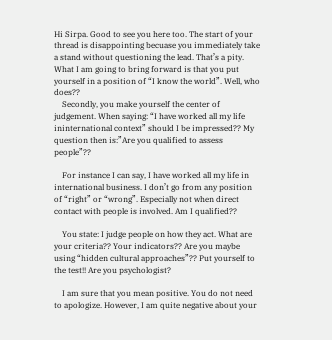Hi Sirpa. Good to see you here too. The start of your thread is disappointing becuase you immediately take a stand without questioning the lead. That’s a pity. What I am going to bring forward is that you put yourself in a position of “I know the world”. Well, who does??
    Secondly, you make yourself the center of judgement. When saying: “I have worked all my life ininternational context” should I be impressed?? My question then is:”Are you qualified to assess people”??

    For instance I can say, I have worked all my life in international business. I don’t go from any position of “right” or “wrong”. Especially not when direct contact with people is involved. Am I qualified??

    You state: I judge people on how they act. What are your criteria?? Your indicators?? Are you maybe using “hidden cultural approaches”?? Put yourself to the test!! Are you psychologist?

    I am sure that you mean positive. You do not need to apologize. However, I am quite negative about your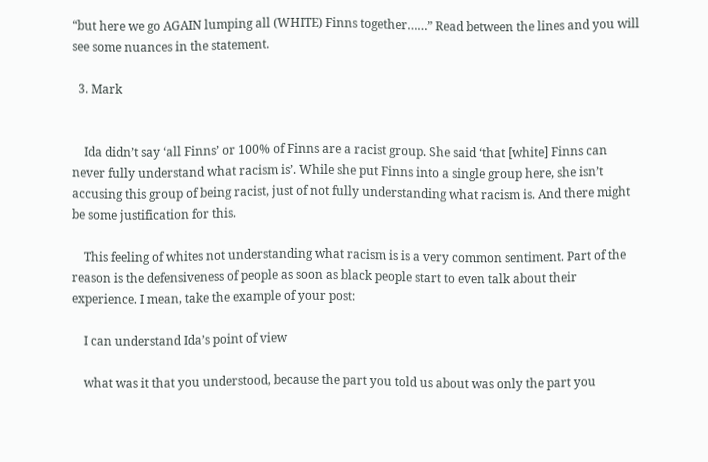“but here we go AGAIN lumping all (WHITE) Finns together……” Read between the lines and you will see some nuances in the statement.

  3. Mark


    Ida didn’t say ‘all Finns’ or 100% of Finns are a racist group. She said ‘that [white] Finns can never fully understand what racism is’. While she put Finns into a single group here, she isn’t accusing this group of being racist, just of not fully understanding what racism is. And there might be some justification for this.

    This feeling of whites not understanding what racism is is a very common sentiment. Part of the reason is the defensiveness of people as soon as black people start to even talk about their experience. I mean, take the example of your post:

    I can understand Ida’s point of view

    what was it that you understood, because the part you told us about was only the part you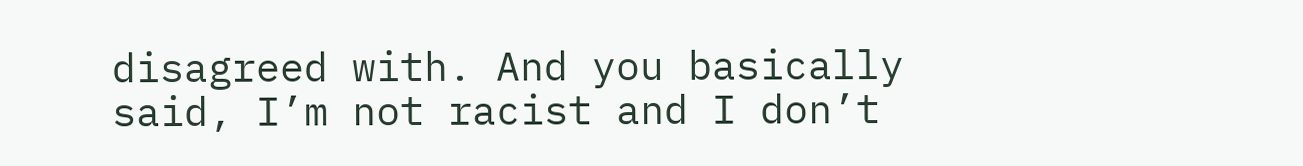disagreed with. And you basically said, I’m not racist and I don’t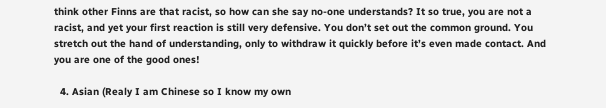think other Finns are that racist, so how can she say no-one understands? It so true, you are not a racist, and yet your first reaction is still very defensive. You don’t set out the common ground. You stretch out the hand of understanding, only to withdraw it quickly before it’s even made contact. And you are one of the good ones!

  4. Asian (Realy I am Chinese so I know my own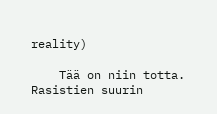reality)

    Tää on niin totta. Rasistien suurin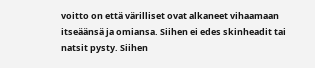voitto on että värilliset ovat alkaneet vihaamaan itseäänsä ja omiansa. Siihen ei edes skinheadit tai natsit pysty. Siihen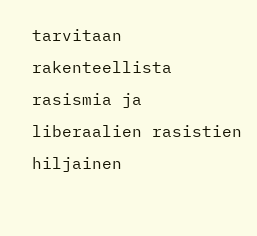tarvitaan rakenteellista rasismia ja liberaalien rasistien hiljainen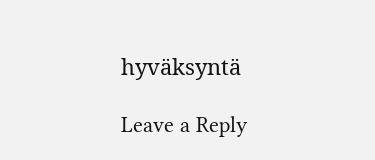hyväksyntä

Leave a Reply